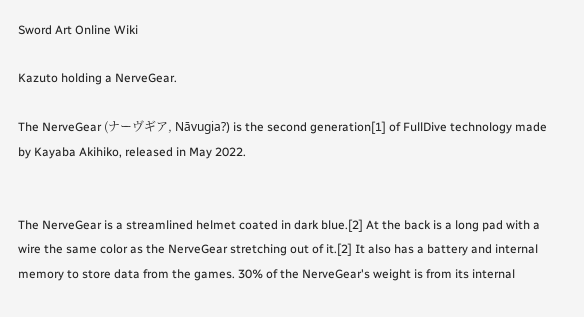Sword Art Online Wiki

Kazuto holding a NerveGear.

The NerveGear (ナーヴギア, Nāvugia?) is the second generation[1] of FullDive technology made by Kayaba Akihiko, released in May 2022.


The NerveGear is a streamlined helmet coated in dark blue.[2] At the back is a long pad with a wire the same color as the NerveGear stretching out of it.[2] It also has a battery and internal memory to store data from the games. 30% of the NerveGear's weight is from its internal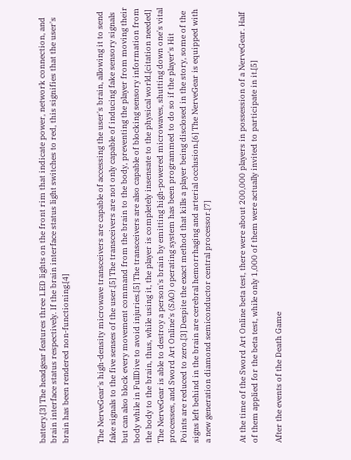battery.[3] The headgear features three LED lights on the front rim that indicate power, network connection, and brain interface status respectively. If the brain interface status light switches to red, this signifies that the user's brain has been rendered non-functioning.[4]


The NerveGear's high-density microwave transceivers are capable of accessing the user's brain, allowing it to send fake signals to the five senses of the user.[5] The transceivers are not only capable of inducing fake sensory signals but can also block every movement command from the brain to the body, preventing the player from moving their body while in FullDive to avoid injuries.[5] The transceivers are also capable of blocking sensory information from the body to the brain, thus, while using it, the player is completely insensate to the physical world.[citation needed] The NerveGear is able to destroy a person's brain by emitting high-powered microwaves, shutting down one's vital processes, and Sword Art Online's (SAO) operating system has been programmed to do so if the player's Hit Points are reduced to zero.[3] Despite the exact method that kills a player being disclosed in the story, some of the signs left behind in the brain are cerebral hemorrhaging and arterial occlusion.[6] The NerveGear is equipped with a new generation diamond semiconductor central processor.[7]


At the time of the Sword Art Online beta test, there were about 200,000 players in possession of a NerveGear. Half of them applied for the beta test, while only 1,000 of them were actually invited to participate in it.[5]

After the events of the Death Game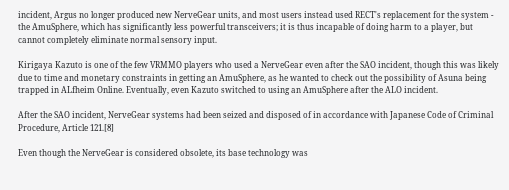incident, Argus no longer produced new NerveGear units, and most users instead used RECT's replacement for the system - the AmuSphere, which has significantly less powerful transceivers; it is thus incapable of doing harm to a player, but cannot completely eliminate normal sensory input.

Kirigaya Kazuto is one of the few VRMMO players who used a NerveGear even after the SAO incident, though this was likely due to time and monetary constraints in getting an AmuSphere, as he wanted to check out the possibility of Asuna being trapped in ALfheim Online. Eventually, even Kazuto switched to using an AmuSphere after the ALO incident.

After the SAO incident, NerveGear systems had been seized and disposed of in accordance with Japanese Code of Criminal Procedure, Article 121.[8]

Even though the NerveGear is considered obsolete, its base technology was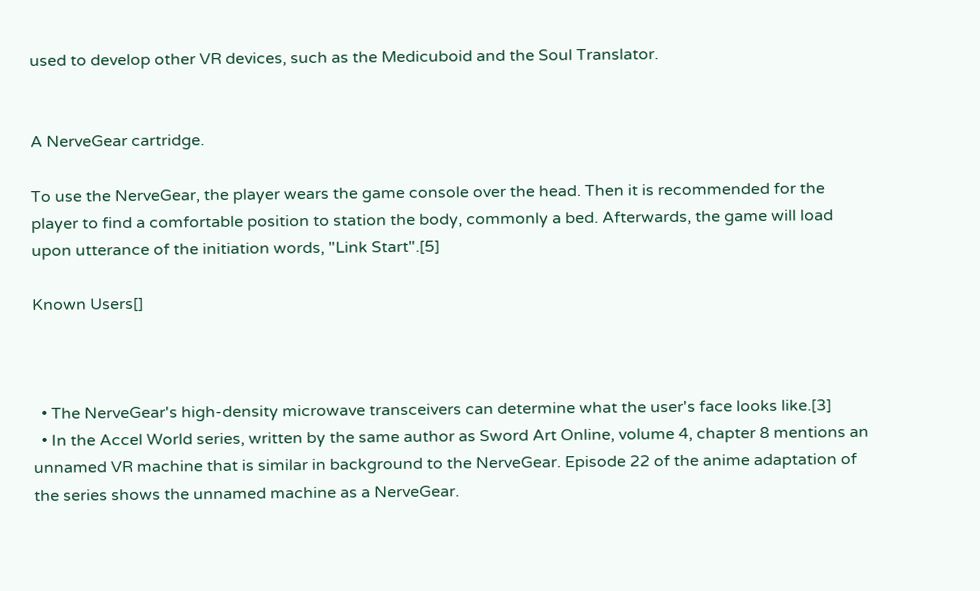used to develop other VR devices, such as the Medicuboid and the Soul Translator.


A NerveGear cartridge.

To use the NerveGear, the player wears the game console over the head. Then it is recommended for the player to find a comfortable position to station the body, commonly a bed. Afterwards, the game will load upon utterance of the initiation words, "Link Start".[5]

Known Users[]



  • The NerveGear's high-density microwave transceivers can determine what the user's face looks like.[3]
  • In the Accel World series, written by the same author as Sword Art Online, volume 4, chapter 8 mentions an unnamed VR machine that is similar in background to the NerveGear. Episode 22 of the anime adaptation of the series shows the unnamed machine as a NerveGear.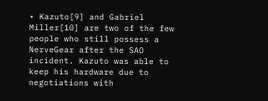• Kazuto[9] and Gabriel Miller[10] are two of the few people who still possess a NerveGear after the SAO incident. Kazuto was able to keep his hardware due to negotiations with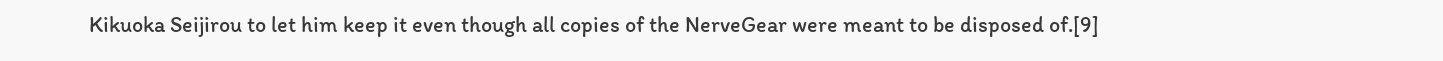Kikuoka Seijirou to let him keep it even though all copies of the NerveGear were meant to be disposed of.[9]